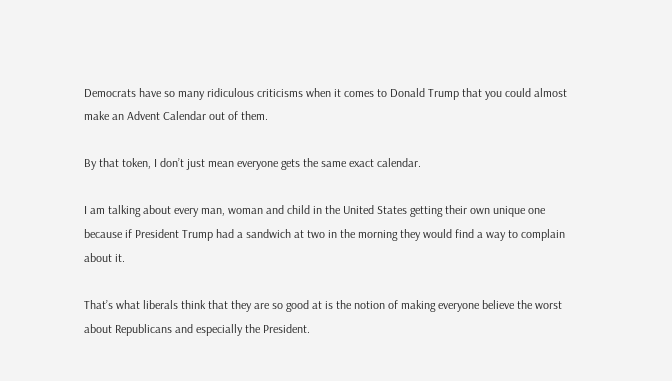Democrats have so many ridiculous criticisms when it comes to Donald Trump that you could almost make an Advent Calendar out of them.

By that token, I don’t just mean everyone gets the same exact calendar.

I am talking about every man, woman and child in the United States getting their own unique one because if President Trump had a sandwich at two in the morning they would find a way to complain about it.

That’s what liberals think that they are so good at is the notion of making everyone believe the worst about Republicans and especially the President.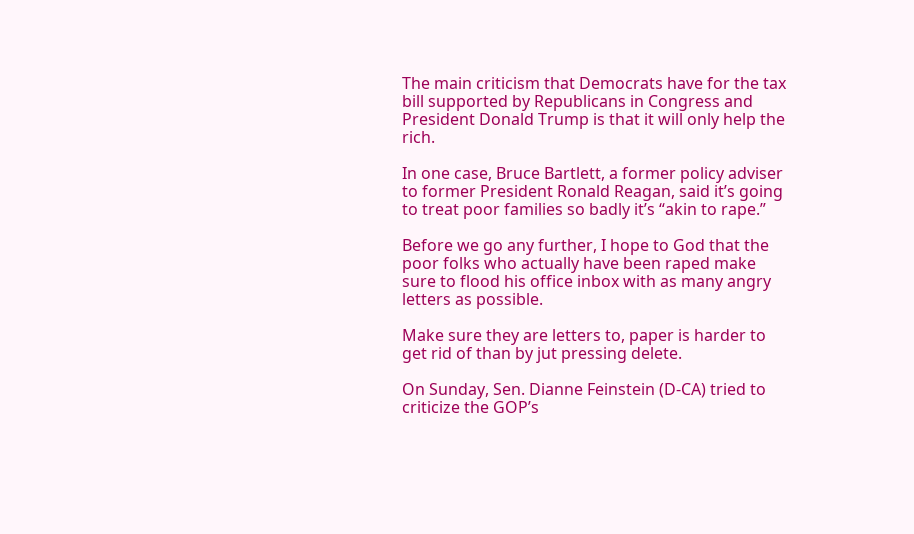The main criticism that Democrats have for the tax bill supported by Republicans in Congress and President Donald Trump is that it will only help the rich.

In one case, Bruce Bartlett, a former policy adviser to former President Ronald Reagan, said it’s going to treat poor families so badly it’s “akin to rape.”

Before we go any further, I hope to God that the poor folks who actually have been raped make sure to flood his office inbox with as many angry letters as possible.

Make sure they are letters to, paper is harder to get rid of than by jut pressing delete.

On Sunday, Sen. Dianne Feinstein (D-CA) tried to criticize the GOP’s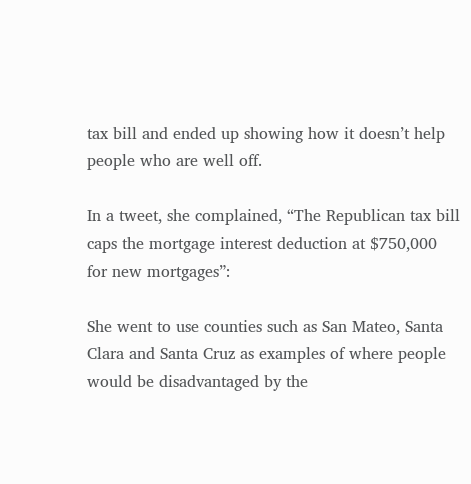tax bill and ended up showing how it doesn’t help people who are well off.

In a tweet, she complained, “The Republican tax bill caps the mortgage interest deduction at $750,000 for new mortgages”:

She went to use counties such as San Mateo, Santa Clara and Santa Cruz as examples of where people would be disadvantaged by the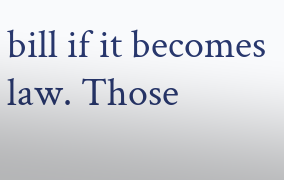bill if it becomes law. Those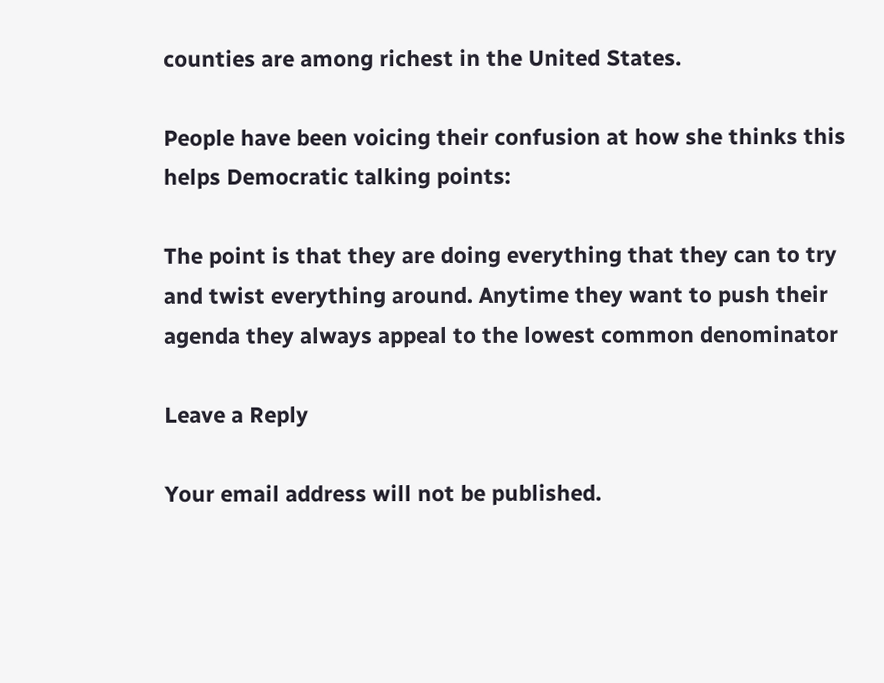counties are among richest in the United States.

People have been voicing their confusion at how she thinks this helps Democratic talking points:

The point is that they are doing everything that they can to try and twist everything around. Anytime they want to push their agenda they always appeal to the lowest common denominator

Leave a Reply

Your email address will not be published.